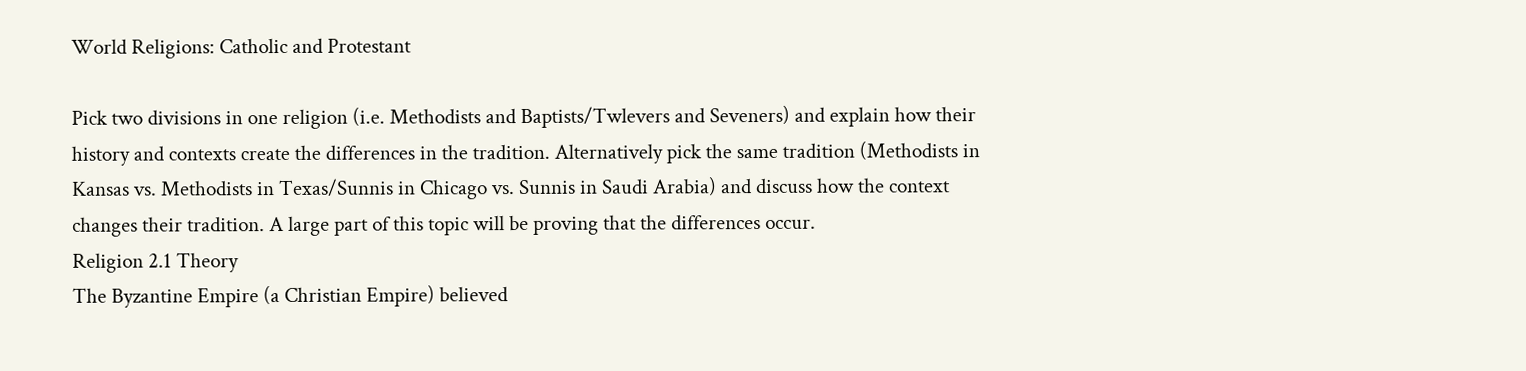World Religions: Catholic and Protestant

Pick two divisions in one religion (i.e. Methodists and Baptists/Twlevers and Seveners) and explain how their history and contexts create the differences in the tradition. Alternatively pick the same tradition (Methodists in Kansas vs. Methodists in Texas/Sunnis in Chicago vs. Sunnis in Saudi Arabia) and discuss how the context changes their tradition. A large part of this topic will be proving that the differences occur.
Religion 2.1 Theory
The Byzantine Empire (a Christian Empire) believed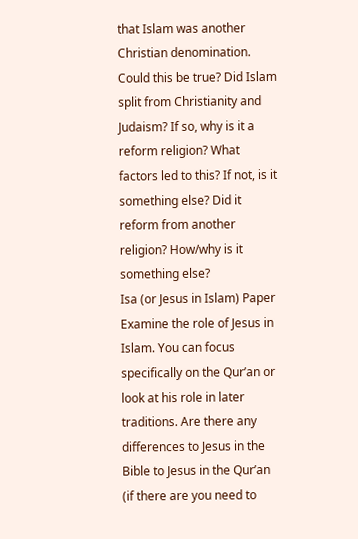that Islam was another Christian denomination. Could this be true? Did Islam split from Christianity and Judaism? If so, why is it a reform religion? What factors led to this? If not, is it something else? Did it reform from another religion? How/why is it something else?
Isa (or Jesus in Islam) Paper
Examine the role of Jesus in Islam. You can focus specifically on the Qur’an or look at his role in later traditions. Are there any differences to Jesus in the Bible to Jesus in the Qur’an (if there are you need to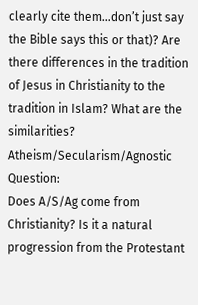clearly cite them…don’t just say the Bible says this or that)? Are there differences in the tradition of Jesus in Christianity to the tradition in Islam? What are the similarities?
Atheism/Secularism/Agnostic Question:
Does A/S/Ag come from Christianity? Is it a natural progression from the Protestant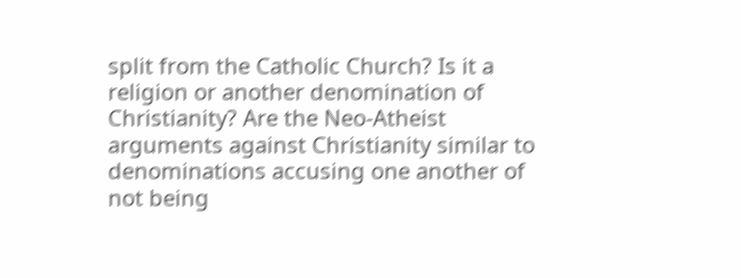split from the Catholic Church? Is it a religion or another denomination of Christianity? Are the Neo-Atheist arguments against Christianity similar to denominations accusing one another of not being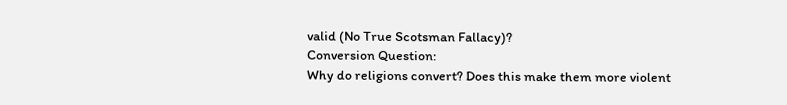valid (No True Scotsman Fallacy)?
Conversion Question:
Why do religions convert? Does this make them more violent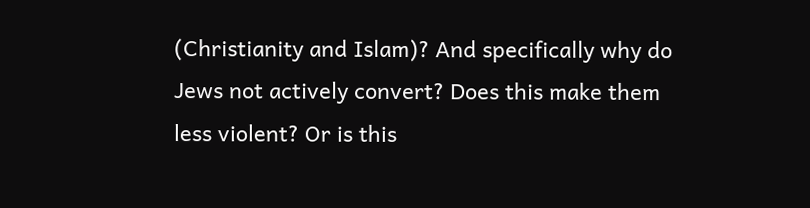(Christianity and Islam)? And specifically why do Jews not actively convert? Does this make them less violent? Or is this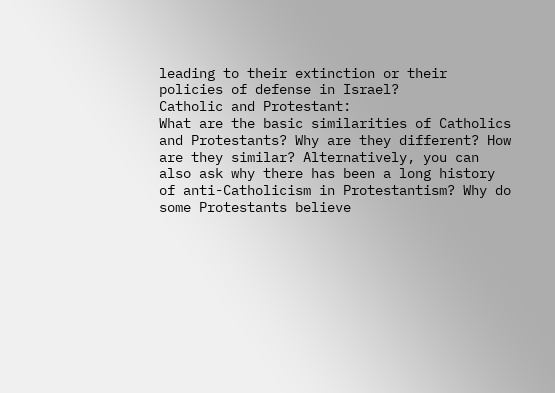leading to their extinction or their policies of defense in Israel?
Catholic and Protestant:
What are the basic similarities of Catholics and Protestants? Why are they different? How are they similar? Alternatively, you can also ask why there has been a long history of anti-Catholicism in Protestantism? Why do some Protestants believe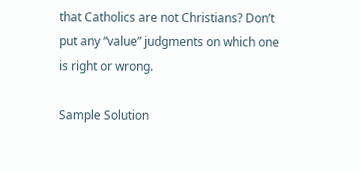that Catholics are not Christians? Don’t put any “value” judgments on which one is right or wrong.

Sample Solution